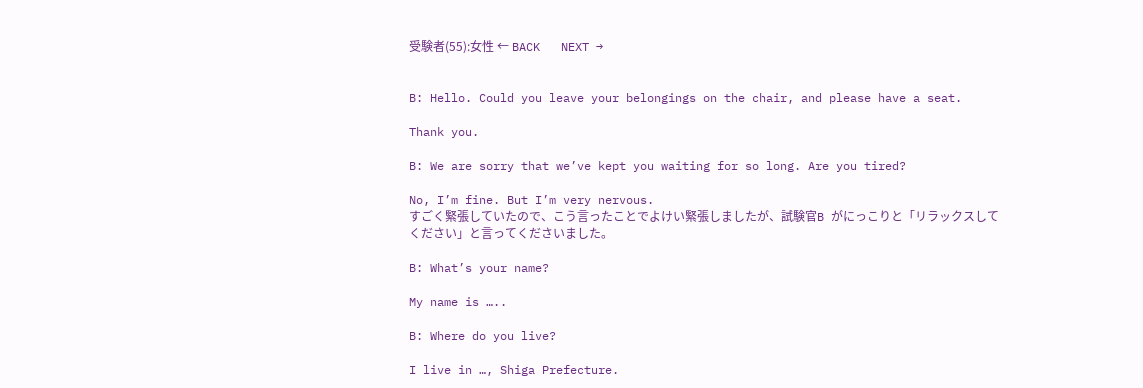受験者(55):女性 ← BACK   NEXT →


B: Hello. Could you leave your belongings on the chair, and please have a seat.

Thank you.

B: We are sorry that we’ve kept you waiting for so long. Are you tired?

No, I’m fine. But I’m very nervous.
すごく緊張していたので、こう言ったことでよけい緊張しましたが、試験官B がにっこりと「リラックスしてください」と言ってくださいました。

B: What’s your name?

My name is …..

B: Where do you live?

I live in …, Shiga Prefecture.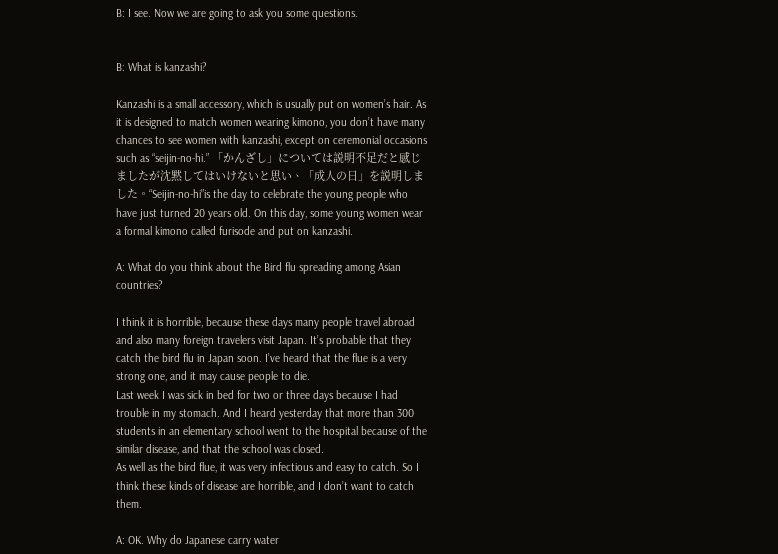B: I see. Now we are going to ask you some questions.


B: What is kanzashi?

Kanzashi is a small accessory, which is usually put on women’s hair. As it is designed to match women wearing kimono, you don’t have many chances to see women with kanzashi, except on ceremonial occasions such as “seijin-no-hi.” 「かんざし」については説明不足だと感じましたが沈黙してはいけないと思い、「成人の日」を説明しました。“Seijin-no-hi”is the day to celebrate the young people who have just turned 20 years old. On this day, some young women wear a formal kimono called furisode and put on kanzashi.

A: What do you think about the Bird flu spreading among Asian countries?

I think it is horrible, because these days many people travel abroad and also many foreign travelers visit Japan. It’s probable that they catch the bird flu in Japan soon. I’ve heard that the flue is a very strong one, and it may cause people to die.
Last week I was sick in bed for two or three days because I had trouble in my stomach. And I heard yesterday that more than 300 students in an elementary school went to the hospital because of the similar disease, and that the school was closed.
As well as the bird flue, it was very infectious and easy to catch. So I think these kinds of disease are horrible, and I don’t want to catch them.

A: OK. Why do Japanese carry water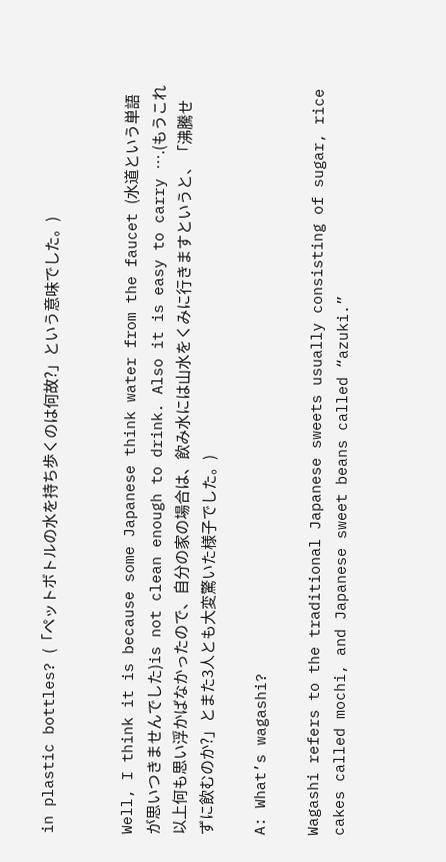in plastic bottles? (「ペットボトルの水を持ち歩くのは何故?」という意味でした。)


Well, I think it is because some Japanese think water from the faucet (水道という単語が思いつきませんでした)is not clean enough to drink. Also it is easy to carry ….(もうこれ以上何も思い浮かばなかったので、自分の家の場合は、飲み水には山水をくみに行きますというと、「沸騰せずに飲むのか?」とまた3人とも大変驚いた様子でした。)

A: What’s wagashi?

Wagashi refers to the traditional Japanese sweets usually consisting of sugar, rice cakes called mochi, and Japanese sweet beans called “azuki.”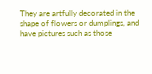They are artfully decorated in the shape of flowers or dumplings, and have pictures such as those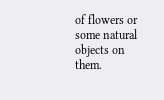of flowers or some natural objects on them.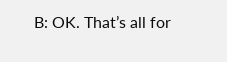B: OK. That’s all for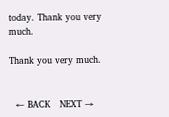today. Thank you very much.

Thank you very much.


  ← BACK   NEXT →